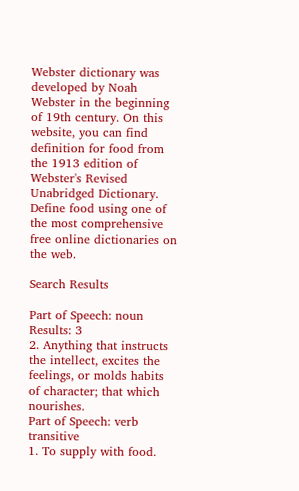Webster dictionary was developed by Noah Webster in the beginning of 19th century. On this website, you can find definition for food from the 1913 edition of Webster's Revised Unabridged Dictionary. Define food using one of the most comprehensive free online dictionaries on the web.

Search Results

Part of Speech: noun
Results: 3
2. Anything that instructs the intellect, excites the feelings, or molds habits of character; that which nourishes.
Part of Speech: verb transitive
1. To supply with food.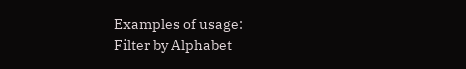Examples of usage:
Filter by Alphabet